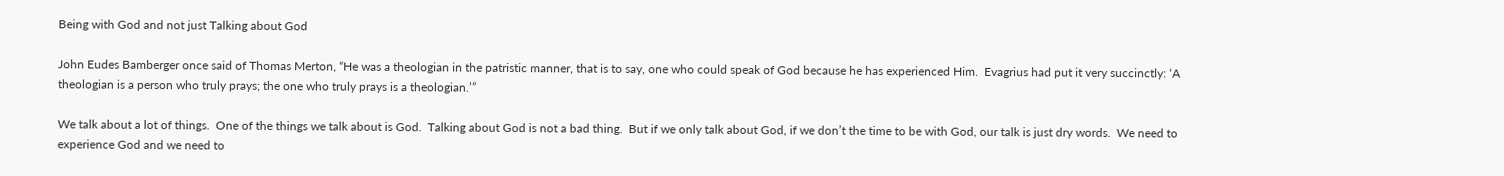Being with God and not just Talking about God

John Eudes Bamberger once said of Thomas Merton, “He was a theologian in the patristic manner, that is to say, one who could speak of God because he has experienced Him.  Evagrius had put it very succinctly: ‘A theologian is a person who truly prays; the one who truly prays is a theologian.’”

We talk about a lot of things.  One of the things we talk about is God.  Talking about God is not a bad thing.  But if we only talk about God, if we don’t the time to be with God, our talk is just dry words.  We need to experience God and we need to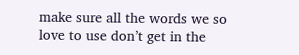make sure all the words we so love to use don’t get in the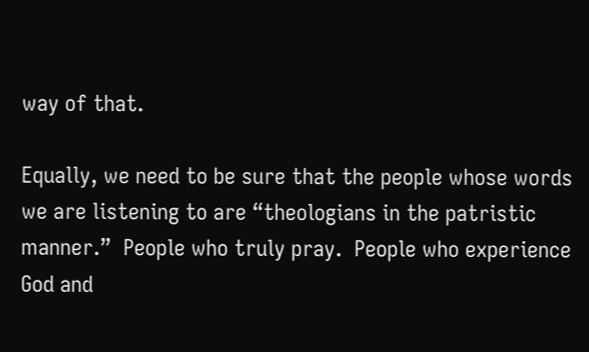way of that.

Equally, we need to be sure that the people whose words we are listening to are “theologians in the patristic manner.”  People who truly pray.  People who experience God and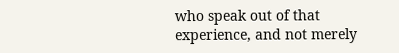who speak out of that experience, and not merely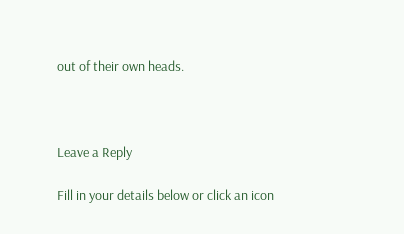out of their own heads.



Leave a Reply

Fill in your details below or click an icon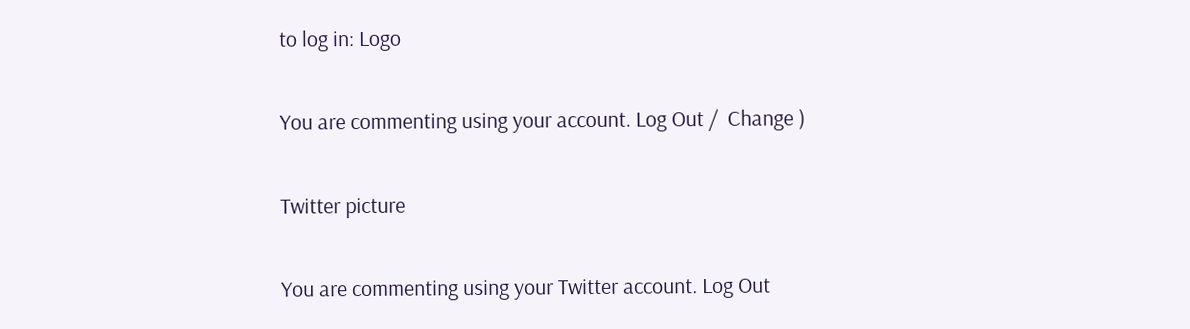to log in: Logo

You are commenting using your account. Log Out /  Change )

Twitter picture

You are commenting using your Twitter account. Log Out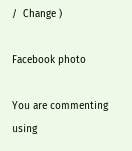/  Change )

Facebook photo

You are commenting using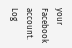your Facebook account. Log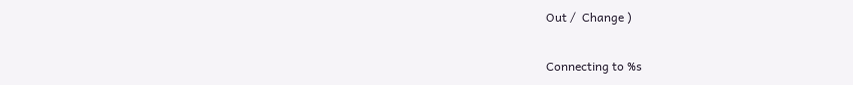Out /  Change )

Connecting to %s